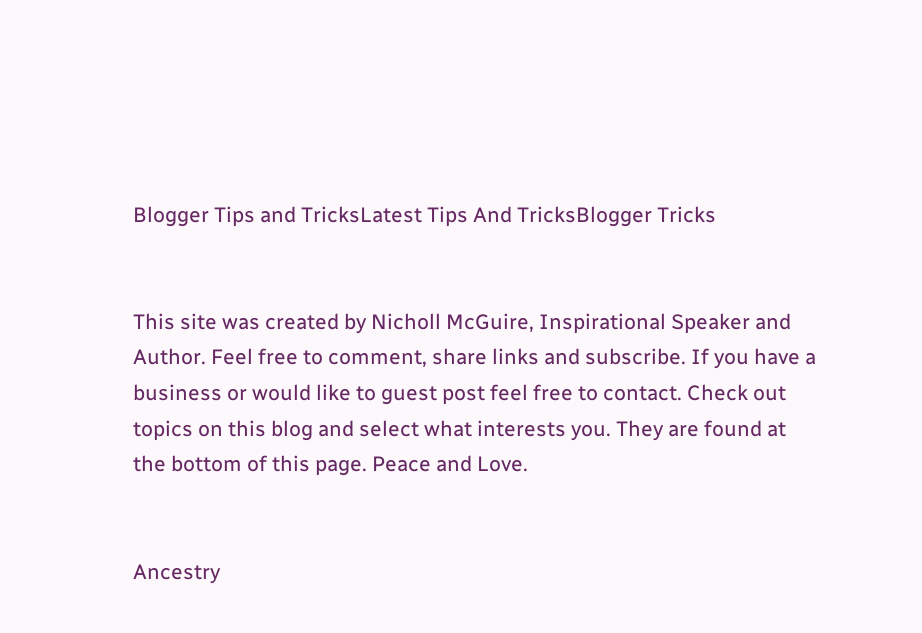Blogger Tips and TricksLatest Tips And TricksBlogger Tricks


This site was created by Nicholl McGuire, Inspirational Speaker and Author. Feel free to comment, share links and subscribe. If you have a business or would like to guest post feel free to contact. Check out topics on this blog and select what interests you. They are found at the bottom of this page. Peace and Love.


Ancestry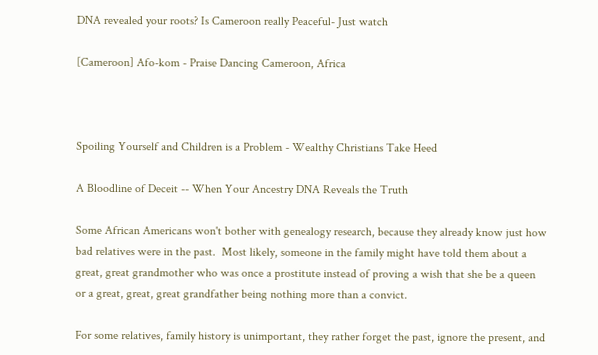DNA revealed your roots? Is Cameroon really Peaceful- Just watch

[Cameroon] Afo-kom - Praise Dancing Cameroon, Africa



Spoiling Yourself and Children is a Problem - Wealthy Christians Take Heed

A Bloodline of Deceit -- When Your Ancestry DNA Reveals the Truth

Some African Americans won't bother with genealogy research, because they already know just how bad relatives were in the past.  Most likely, someone in the family might have told them about a great, great grandmother who was once a prostitute instead of proving a wish that she be a queen or a great, great, great grandfather being nothing more than a convict.

For some relatives, family history is unimportant, they rather forget the past, ignore the present, and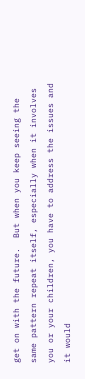get on with the future.  But when you keep seeing the same pattern repeat itself, especially when it involves you or your children, you have to address the issues and it would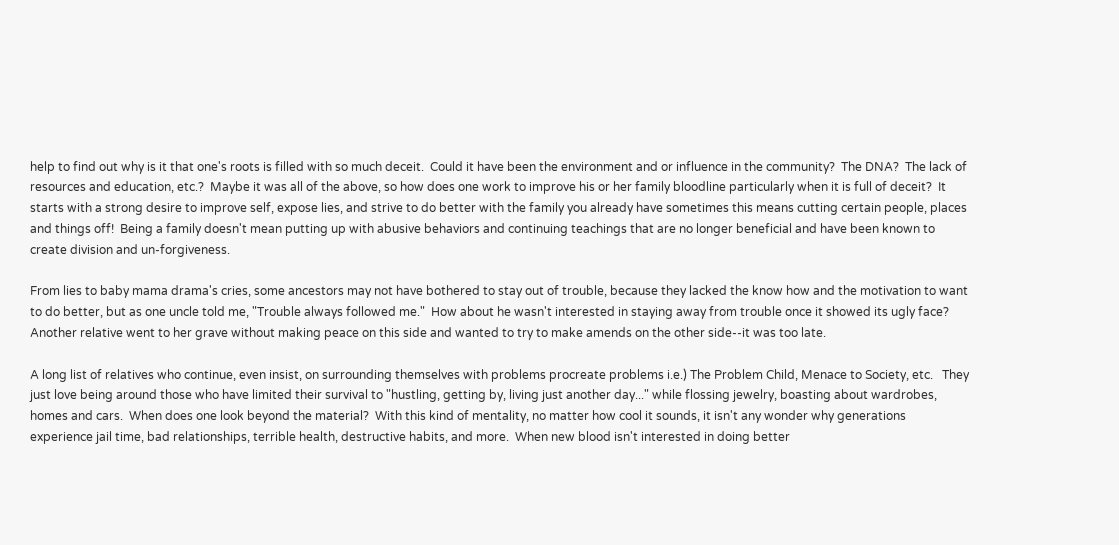help to find out why is it that one's roots is filled with so much deceit.  Could it have been the environment and or influence in the community?  The DNA?  The lack of resources and education, etc.?  Maybe it was all of the above, so how does one work to improve his or her family bloodline particularly when it is full of deceit?  It starts with a strong desire to improve self, expose lies, and strive to do better with the family you already have sometimes this means cutting certain people, places and things off!  Being a family doesn't mean putting up with abusive behaviors and continuing teachings that are no longer beneficial and have been known to create division and un-forgiveness.

From lies to baby mama drama's cries, some ancestors may not have bothered to stay out of trouble, because they lacked the know how and the motivation to want to do better, but as one uncle told me, "Trouble always followed me."  How about he wasn't interested in staying away from trouble once it showed its ugly face?  Another relative went to her grave without making peace on this side and wanted to try to make amends on the other side--it was too late.

A long list of relatives who continue, even insist, on surrounding themselves with problems procreate problems i.e.) The Problem Child, Menace to Society, etc.   They just love being around those who have limited their survival to "hustling, getting by, living just another day..." while flossing jewelry, boasting about wardrobes, homes and cars.  When does one look beyond the material?  With this kind of mentality, no matter how cool it sounds, it isn't any wonder why generations experience jail time, bad relationships, terrible health, destructive habits, and more.  When new blood isn't interested in doing better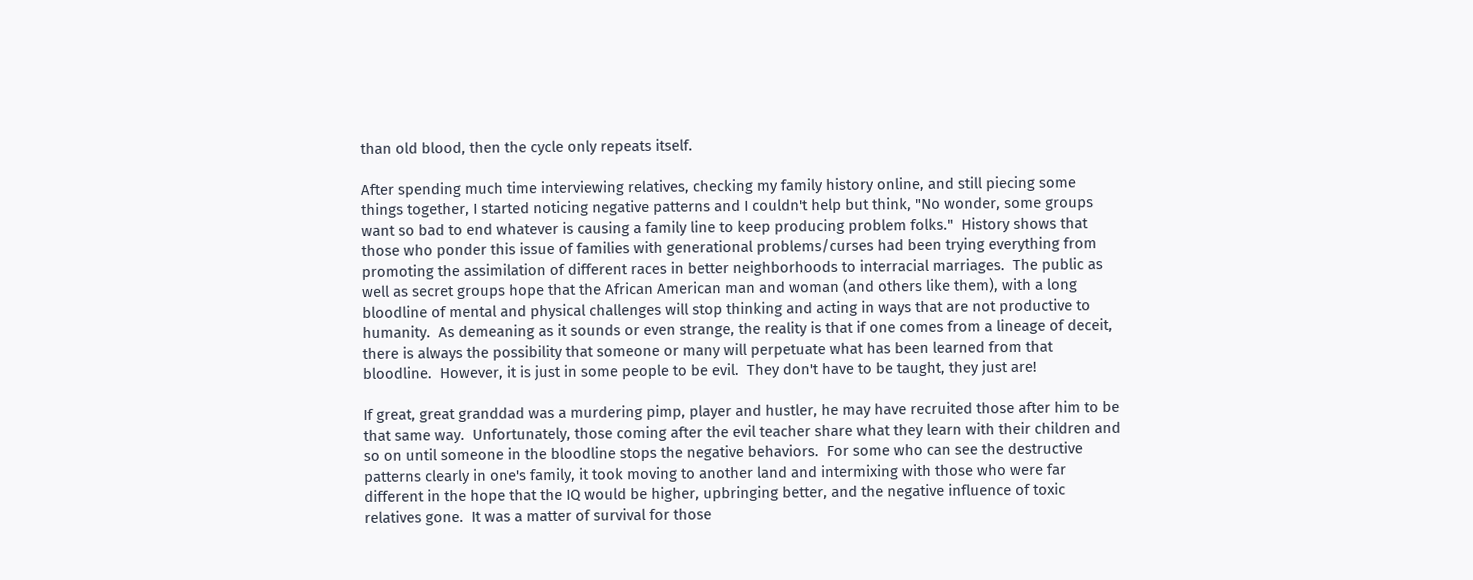than old blood, then the cycle only repeats itself.

After spending much time interviewing relatives, checking my family history online, and still piecing some things together, I started noticing negative patterns and I couldn't help but think, "No wonder, some groups want so bad to end whatever is causing a family line to keep producing problem folks."  History shows that those who ponder this issue of families with generational problems/curses had been trying everything from promoting the assimilation of different races in better neighborhoods to interracial marriages.  The public as well as secret groups hope that the African American man and woman (and others like them), with a long bloodline of mental and physical challenges will stop thinking and acting in ways that are not productive to humanity.  As demeaning as it sounds or even strange, the reality is that if one comes from a lineage of deceit, there is always the possibility that someone or many will perpetuate what has been learned from that bloodline.  However, it is just in some people to be evil.  They don't have to be taught, they just are!

If great, great granddad was a murdering pimp, player and hustler, he may have recruited those after him to be that same way.  Unfortunately, those coming after the evil teacher share what they learn with their children and so on until someone in the bloodline stops the negative behaviors.  For some who can see the destructive patterns clearly in one's family, it took moving to another land and intermixing with those who were far different in the hope that the IQ would be higher, upbringing better, and the negative influence of toxic relatives gone.  It was a matter of survival for those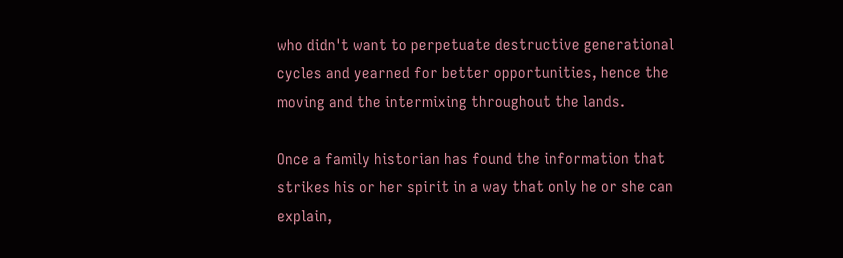who didn't want to perpetuate destructive generational cycles and yearned for better opportunities, hence the moving and the intermixing throughout the lands.

Once a family historian has found the information that strikes his or her spirit in a way that only he or she can explain,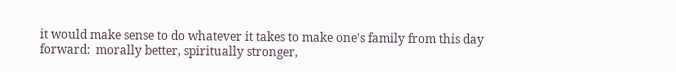it would make sense to do whatever it takes to make one's family from this day forward:  morally better, spiritually stronger,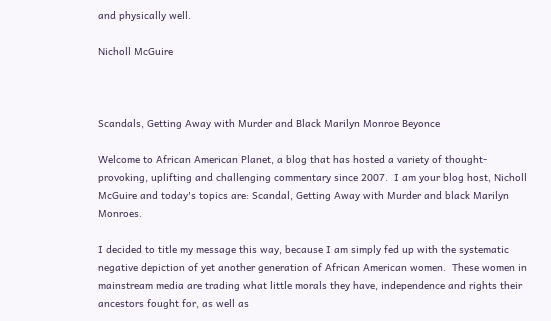and physically well.

Nicholl McGuire



Scandals, Getting Away with Murder and Black Marilyn Monroe Beyonce

Welcome to African American Planet, a blog that has hosted a variety of thought-provoking, uplifting and challenging commentary since 2007.  I am your blog host, Nicholl McGuire and today's topics are: Scandal, Getting Away with Murder and black Marilyn Monroes.

I decided to title my message this way, because I am simply fed up with the systematic negative depiction of yet another generation of African American women.  These women in mainstream media are trading what little morals they have, independence and rights their ancestors fought for, as well as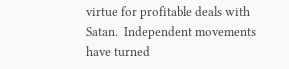virtue for profitable deals with Satan.  Independent movements have turned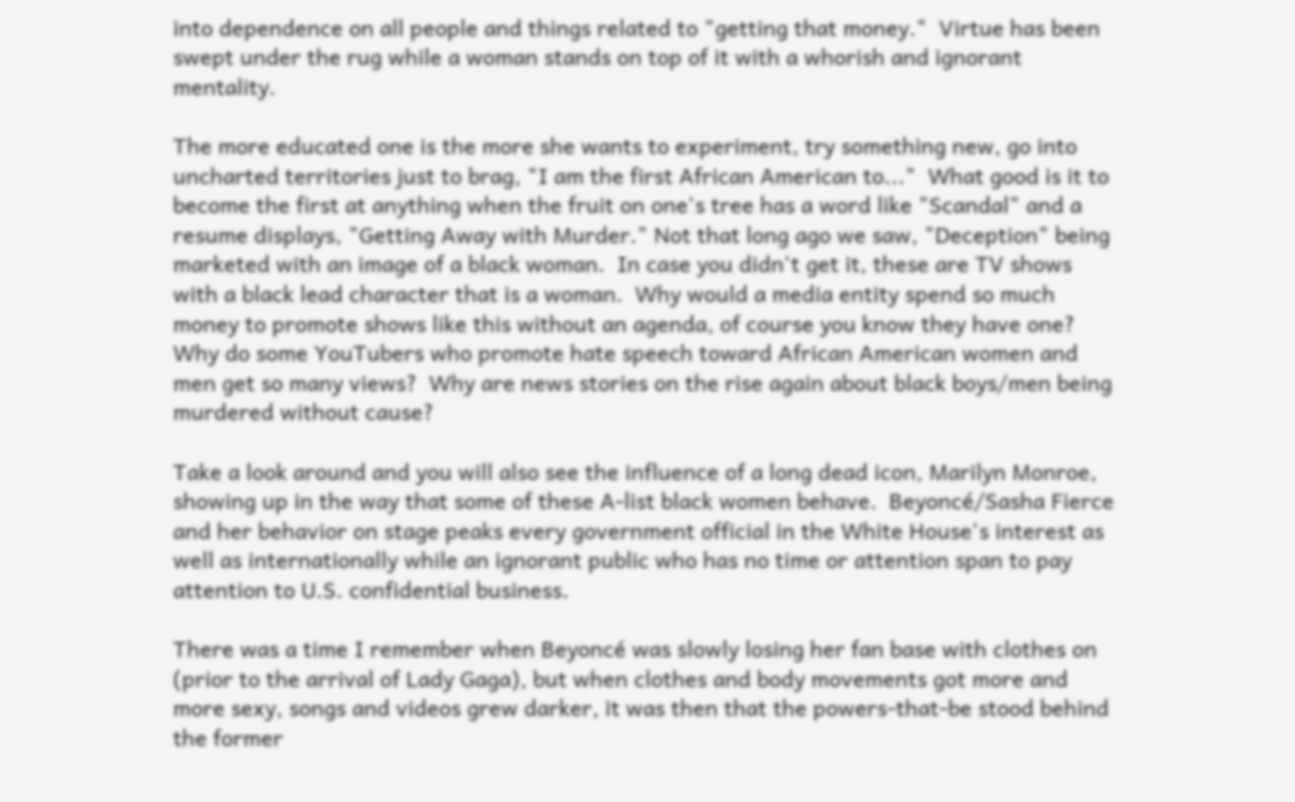into dependence on all people and things related to "getting that money."  Virtue has been swept under the rug while a woman stands on top of it with a whorish and ignorant mentality.

The more educated one is the more she wants to experiment, try something new, go into uncharted territories just to brag, "I am the first African American to..."  What good is it to become the first at anything when the fruit on one's tree has a word like "Scandal" and a resume displays, "Getting Away with Murder." Not that long ago we saw, "Deception" being marketed with an image of a black woman.  In case you didn't get it, these are TV shows with a black lead character that is a woman.  Why would a media entity spend so much money to promote shows like this without an agenda, of course you know they have one?  Why do some YouTubers who promote hate speech toward African American women and men get so many views?  Why are news stories on the rise again about black boys/men being murdered without cause?

Take a look around and you will also see the influence of a long dead icon, Marilyn Monroe, showing up in the way that some of these A-list black women behave.  Beyoncé/Sasha Fierce and her behavior on stage peaks every government official in the White House's interest as well as internationally while an ignorant public who has no time or attention span to pay attention to U.S. confidential business.

There was a time I remember when Beyoncé was slowly losing her fan base with clothes on (prior to the arrival of Lady Gaga), but when clothes and body movements got more and more sexy, songs and videos grew darker, it was then that the powers-that-be stood behind the former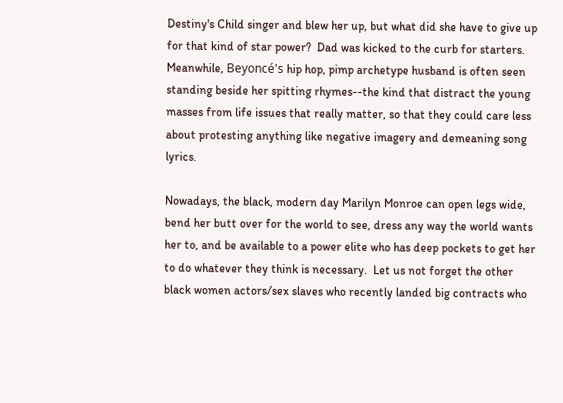Destiny's Child singer and blew her up, but what did she have to give up for that kind of star power?  Dad was kicked to the curb for starters.  Meanwhile, Beyoncé's hip hop, pimp archetype husband is often seen standing beside her spitting rhymes--the kind that distract the young masses from life issues that really matter, so that they could care less about protesting anything like negative imagery and demeaning song lyrics.

Nowadays, the black, modern day Marilyn Monroe can open legs wide, bend her butt over for the world to see, dress any way the world wants her to, and be available to a power elite who has deep pockets to get her to do whatever they think is necessary.  Let us not forget the other black women actors/sex slaves who recently landed big contracts who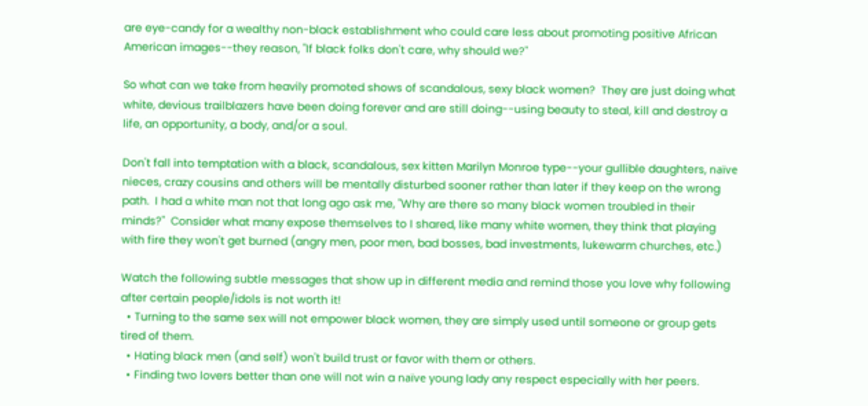are eye-candy for a wealthy non-black establishment who could care less about promoting positive African American images--they reason, "If black folks don't care, why should we?"

So what can we take from heavily promoted shows of scandalous, sexy black women?  They are just doing what white, devious trailblazers have been doing forever and are still doing--using beauty to steal, kill and destroy a life, an opportunity, a body, and/or a soul.

Don't fall into temptation with a black, scandalous, sex kitten Marilyn Monroe type--your gullible daughters, naïve nieces, crazy cousins and others will be mentally disturbed sooner rather than later if they keep on the wrong path.  I had a white man not that long ago ask me, "Why are there so many black women troubled in their minds?"  Consider what many expose themselves to I shared, like many white women, they think that playing with fire they won't get burned (angry men, poor men, bad bosses, bad investments, lukewarm churches, etc.)

Watch the following subtle messages that show up in different media and remind those you love why following after certain people/idols is not worth it!
  • Turning to the same sex will not empower black women, they are simply used until someone or group gets tired of them.
  • Hating black men (and self) won't build trust or favor with them or others.
  • Finding two lovers better than one will not win a naïve young lady any respect especially with her peers.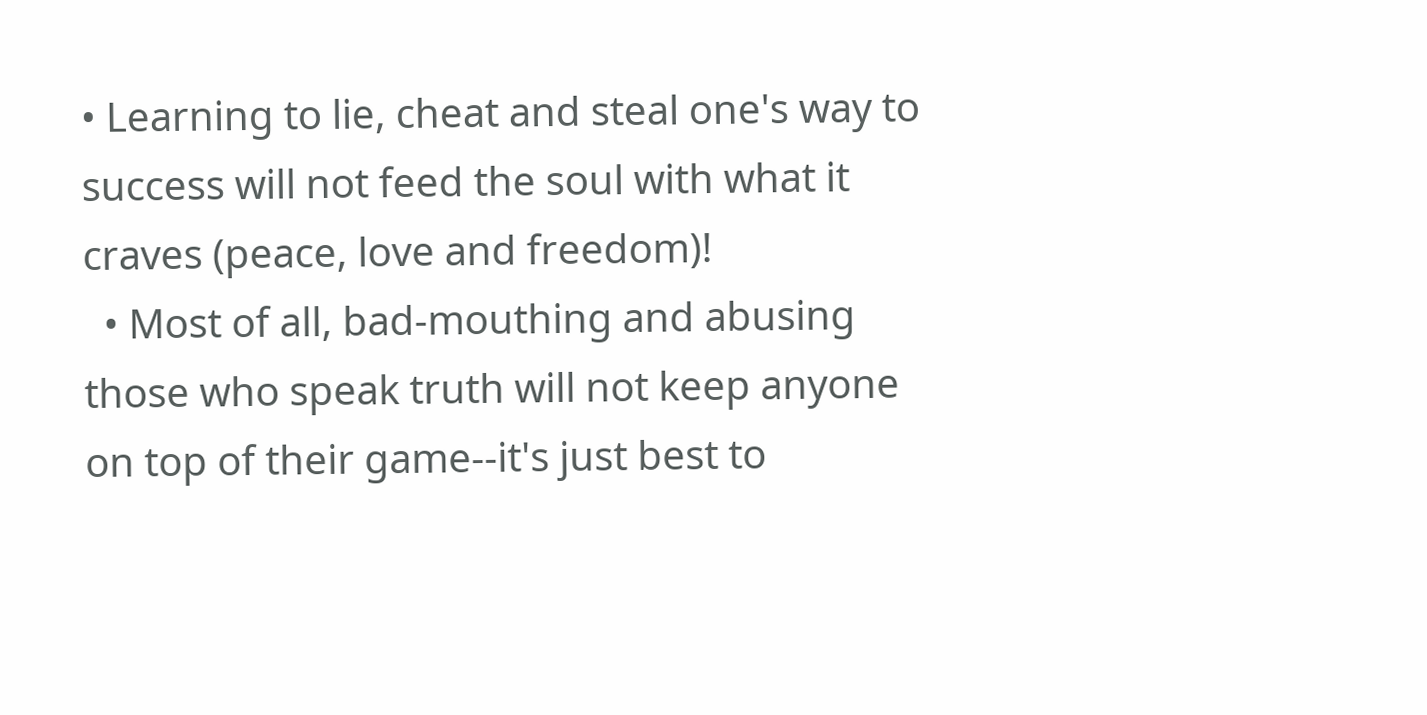• Learning to lie, cheat and steal one's way to success will not feed the soul with what it craves (peace, love and freedom)!
  • Most of all, bad-mouthing and abusing those who speak truth will not keep anyone on top of their game--it's just best to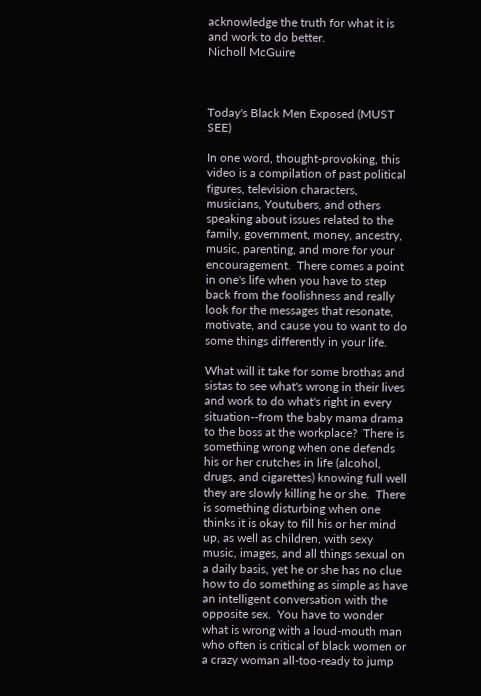acknowledge the truth for what it is and work to do better.
Nicholl McGuire



Today's Black Men Exposed (MUST SEE)

In one word, thought-provoking, this video is a compilation of past political figures, television characters, musicians, Youtubers, and others speaking about issues related to the family, government, money, ancestry, music, parenting, and more for your encouragement.  There comes a point in one's life when you have to step back from the foolishness and really look for the messages that resonate, motivate, and cause you to want to do some things differently in your life.

What will it take for some brothas and sistas to see what's wrong in their lives and work to do what's right in every situation--from the baby mama drama to the boss at the workplace?  There is something wrong when one defends his or her crutches in life (alcohol, drugs, and cigarettes) knowing full well they are slowly killing he or she.  There is something disturbing when one thinks it is okay to fill his or her mind up, as well as children, with sexy music, images, and all things sexual on a daily basis, yet he or she has no clue how to do something as simple as have an intelligent conversation with the opposite sex.  You have to wonder what is wrong with a loud-mouth man who often is critical of black women or a crazy woman all-too-ready to jump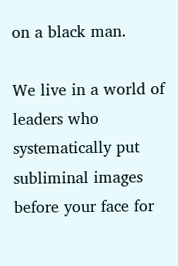on a black man.

We live in a world of leaders who systematically put subliminal images before your face for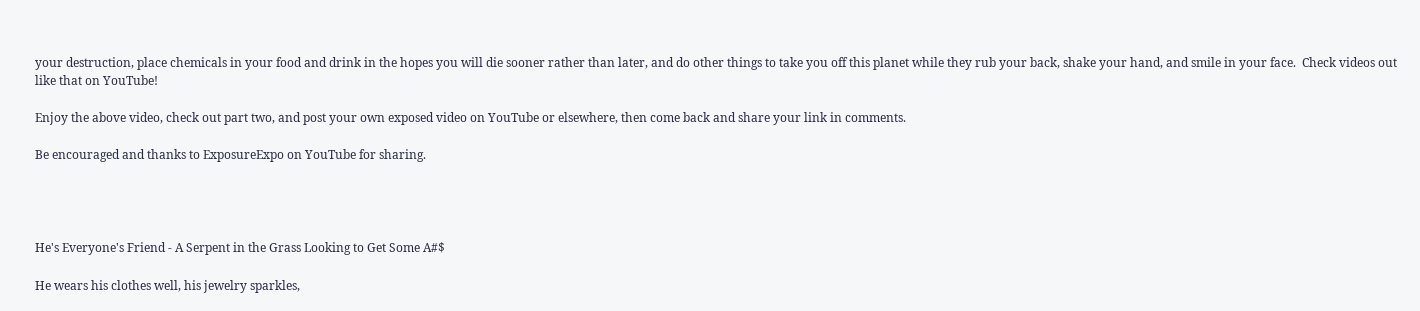your destruction, place chemicals in your food and drink in the hopes you will die sooner rather than later, and do other things to take you off this planet while they rub your back, shake your hand, and smile in your face.  Check videos out like that on YouTube!

Enjoy the above video, check out part two, and post your own exposed video on YouTube or elsewhere, then come back and share your link in comments.

Be encouraged and thanks to ExposureExpo on YouTube for sharing.




He's Everyone's Friend - A Serpent in the Grass Looking to Get Some A#$

He wears his clothes well, his jewelry sparkles,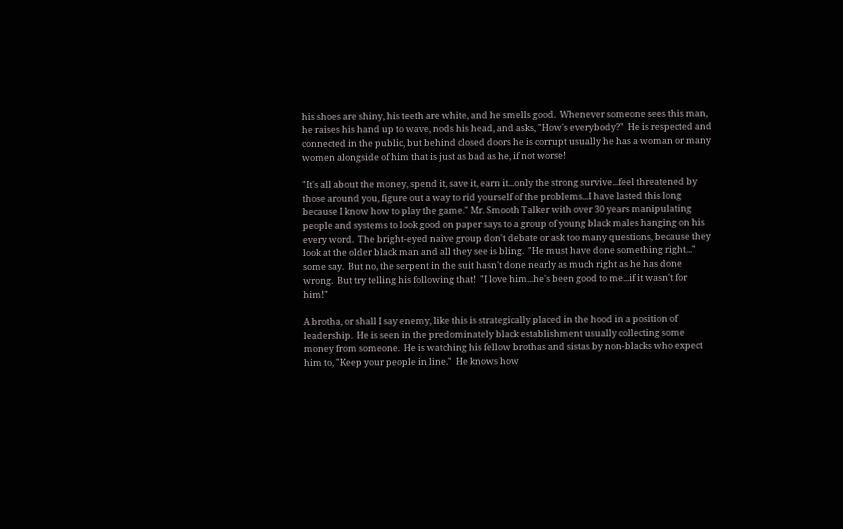his shoes are shiny, his teeth are white, and he smells good.  Whenever someone sees this man, he raises his hand up to wave, nods his head, and asks, "How's everybody?"  He is respected and connected in the public, but behind closed doors he is corrupt usually he has a woman or many women alongside of him that is just as bad as he, if not worse!

"It's all about the money, spend it, save it, earn it...only the strong survive...feel threatened by those around you, figure out a way to rid yourself of the problems...I have lasted this long because I know how to play the game." Mr. Smooth Talker with over 30 years manipulating people and systems to look good on paper says to a group of young black males hanging on his every word.  The bright-eyed naive group don't debate or ask too many questions, because they look at the older black man and all they see is bling.  "He must have done something right..." some say.  But no, the serpent in the suit hasn't done nearly as much right as he has done wrong.  But try telling his following that!  "I love him...he's been good to me...if it wasn't for him!"

A brotha, or shall I say enemy, like this is strategically placed in the hood in a position of leadership.  He is seen in the predominately black establishment usually collecting some money from someone.  He is watching his fellow brothas and sistas by non-blacks who expect him to, "Keep your people in line."  He knows how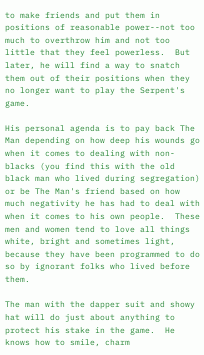to make friends and put them in positions of reasonable power--not too much to overthrow him and not too little that they feel powerless.  But later, he will find a way to snatch them out of their positions when they no longer want to play the Serpent's game.

His personal agenda is to pay back The Man depending on how deep his wounds go when it comes to dealing with non-blacks (you find this with the old black man who lived during segregation) or be The Man's friend based on how much negativity he has had to deal with when it comes to his own people.  These men and women tend to love all things white, bright and sometimes light, because they have been programmed to do so by ignorant folks who lived before them.

The man with the dapper suit and showy hat will do just about anything to protect his stake in the game.  He knows how to smile, charm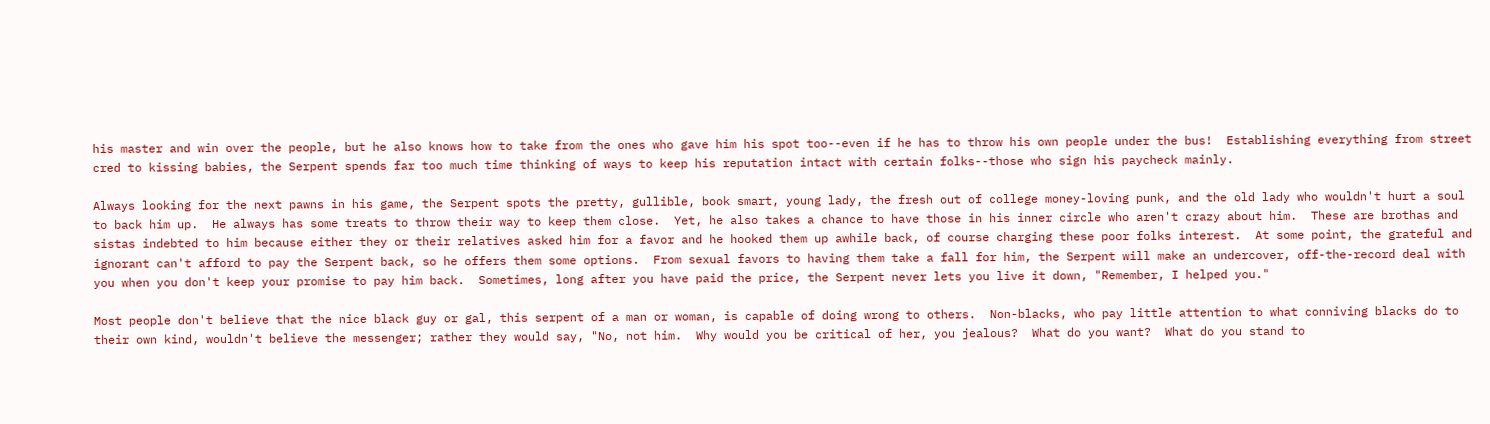his master and win over the people, but he also knows how to take from the ones who gave him his spot too--even if he has to throw his own people under the bus!  Establishing everything from street cred to kissing babies, the Serpent spends far too much time thinking of ways to keep his reputation intact with certain folks--those who sign his paycheck mainly.

Always looking for the next pawns in his game, the Serpent spots the pretty, gullible, book smart, young lady, the fresh out of college money-loving punk, and the old lady who wouldn't hurt a soul to back him up.  He always has some treats to throw their way to keep them close.  Yet, he also takes a chance to have those in his inner circle who aren't crazy about him.  These are brothas and sistas indebted to him because either they or their relatives asked him for a favor and he hooked them up awhile back, of course charging these poor folks interest.  At some point, the grateful and ignorant can't afford to pay the Serpent back, so he offers them some options.  From sexual favors to having them take a fall for him, the Serpent will make an undercover, off-the-record deal with you when you don't keep your promise to pay him back.  Sometimes, long after you have paid the price, the Serpent never lets you live it down, "Remember, I helped you."

Most people don't believe that the nice black guy or gal, this serpent of a man or woman, is capable of doing wrong to others.  Non-blacks, who pay little attention to what conniving blacks do to their own kind, wouldn't believe the messenger; rather they would say, "No, not him.  Why would you be critical of her, you jealous?  What do you want?  What do you stand to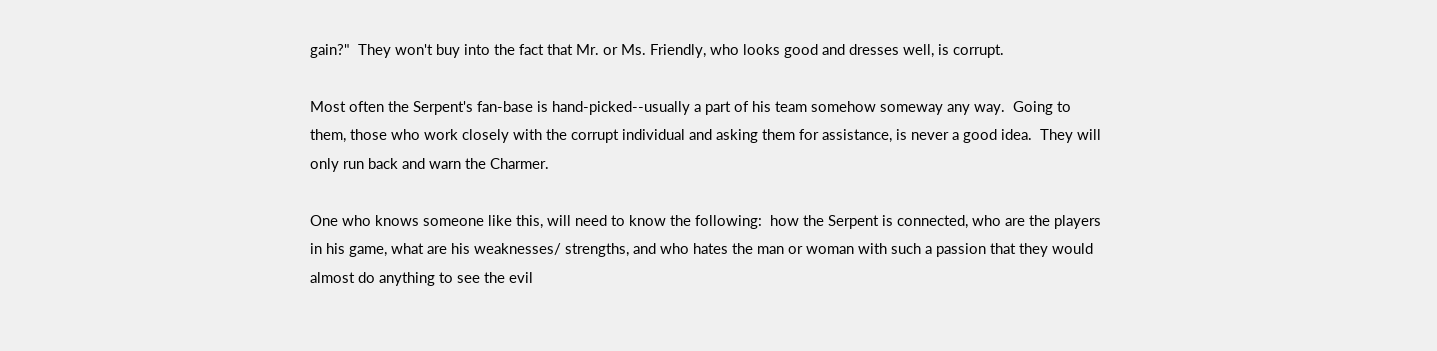gain?"  They won't buy into the fact that Mr. or Ms. Friendly, who looks good and dresses well, is corrupt.

Most often the Serpent's fan-base is hand-picked--usually a part of his team somehow someway any way.  Going to them, those who work closely with the corrupt individual and asking them for assistance, is never a good idea.  They will only run back and warn the Charmer.

One who knows someone like this, will need to know the following:  how the Serpent is connected, who are the players in his game, what are his weaknesses/ strengths, and who hates the man or woman with such a passion that they would almost do anything to see the evil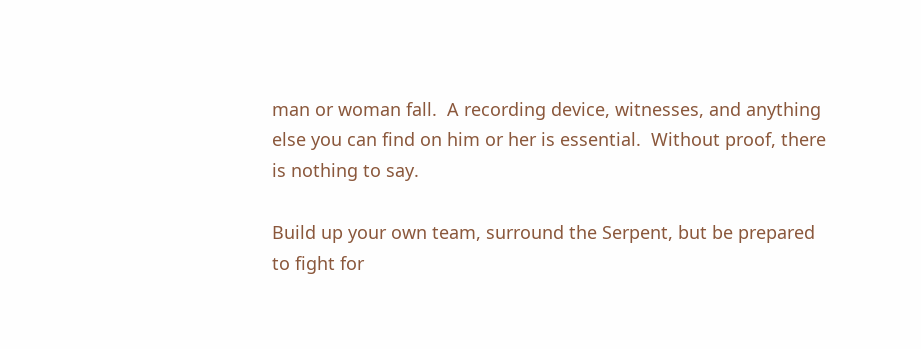man or woman fall.  A recording device, witnesses, and anything else you can find on him or her is essential.  Without proof, there is nothing to say.

Build up your own team, surround the Serpent, but be prepared to fight for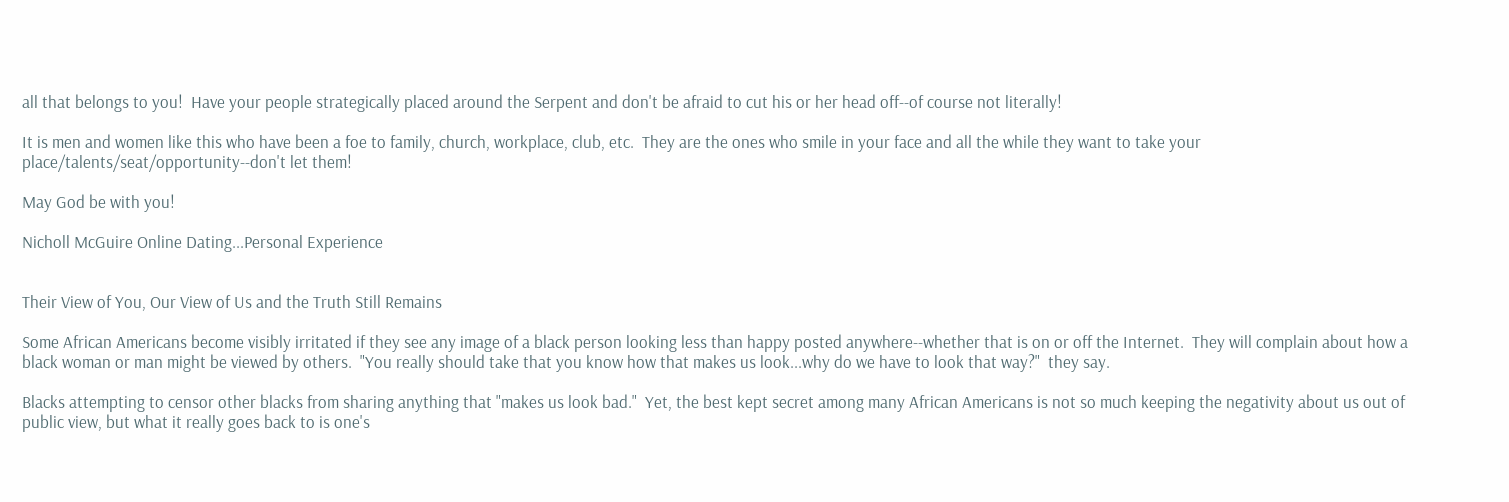all that belongs to you!  Have your people strategically placed around the Serpent and don't be afraid to cut his or her head off--of course not literally!

It is men and women like this who have been a foe to family, church, workplace, club, etc.  They are the ones who smile in your face and all the while they want to take your place/talents/seat/opportunity--don't let them!

May God be with you!

Nicholl McGuire Online Dating...Personal Experience


Their View of You, Our View of Us and the Truth Still Remains

Some African Americans become visibly irritated if they see any image of a black person looking less than happy posted anywhere--whether that is on or off the Internet.  They will complain about how a black woman or man might be viewed by others.  "You really should take that you know how that makes us look...why do we have to look that way?"  they say.

Blacks attempting to censor other blacks from sharing anything that "makes us look bad."  Yet, the best kept secret among many African Americans is not so much keeping the negativity about us out of public view, but what it really goes back to is one's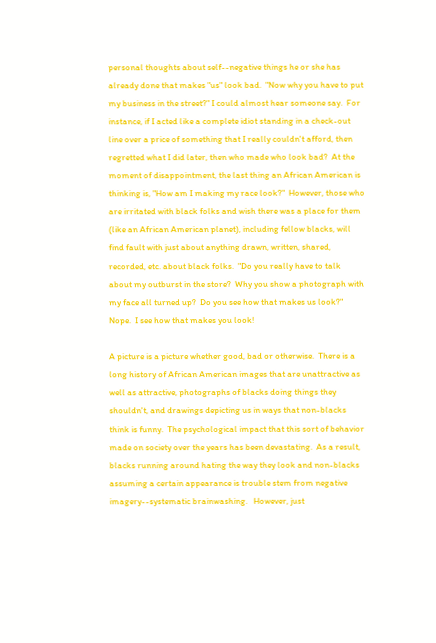personal thoughts about self--negative things he or she has already done that makes "us" look bad.  "Now why you have to put my business in the street?" I could almost hear someone say.  For instance, if I acted like a complete idiot standing in a check-out line over a price of something that I really couldn't afford, then regretted what I did later, then who made who look bad?  At the moment of disappointment, the last thing an African American is thinking is, "How am I making my race look?"  However, those who are irritated with black folks and wish there was a place for them (like an African American planet), including fellow blacks, will find fault with just about anything drawn, written, shared, recorded, etc. about black folks.  "Do you really have to talk about my outburst in the store?  Why you show a photograph with my face all turned up?  Do you see how that makes us look?"  Nope.  I see how that makes you look!

A picture is a picture whether good, bad or otherwise.  There is a long history of African American images that are unattractive as well as attractive, photographs of blacks doing things they shouldn't, and drawings depicting us in ways that non-blacks think is funny.  The psychological impact that this sort of behavior made on society over the years has been devastating.  As a result, blacks running around hating the way they look and non-blacks assuming a certain appearance is trouble stem from negative imagery--systematic brainwashing.   However, just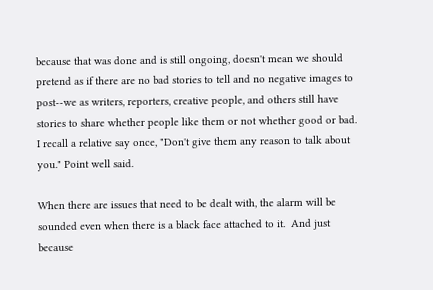because that was done and is still ongoing, doesn't mean we should pretend as if there are no bad stories to tell and no negative images to post--we as writers, reporters, creative people, and others still have stories to share whether people like them or not whether good or bad.  I recall a relative say once, "Don't give them any reason to talk about you." Point well said.

When there are issues that need to be dealt with, the alarm will be sounded even when there is a black face attached to it.  And just because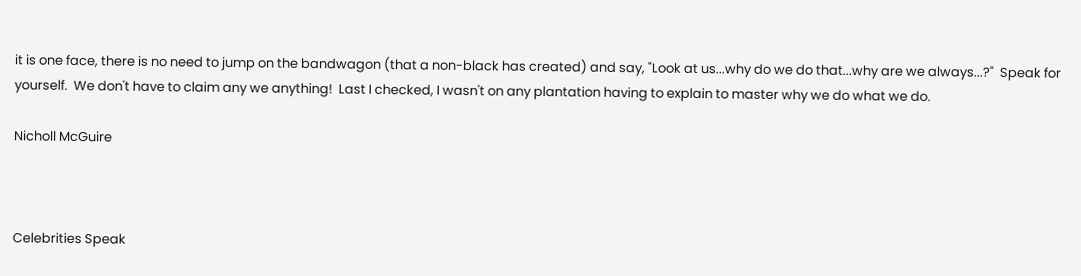it is one face, there is no need to jump on the bandwagon (that a non-black has created) and say, "Look at us...why do we do that...why are we always...?"  Speak for yourself.  We don't have to claim any we anything!  Last I checked, I wasn't on any plantation having to explain to master why we do what we do.

Nicholl McGuire



Celebrities Speak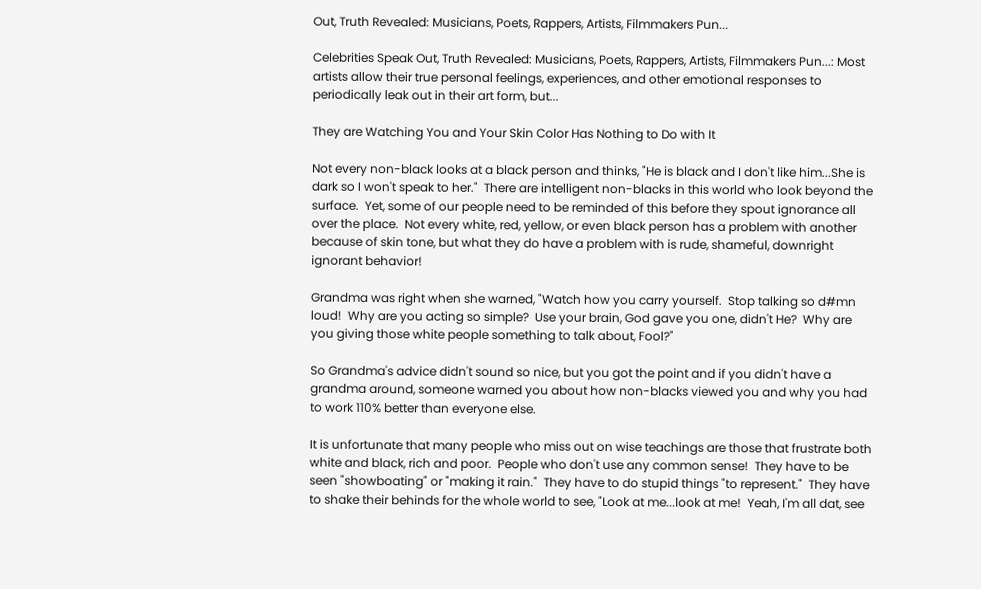Out, Truth Revealed: Musicians, Poets, Rappers, Artists, Filmmakers Pun...

Celebrities Speak Out, Truth Revealed: Musicians, Poets, Rappers, Artists, Filmmakers Pun...: Most artists allow their true personal feelings, experiences, and other emotional responses to periodically leak out in their art form, but...

They are Watching You and Your Skin Color Has Nothing to Do with It

Not every non-black looks at a black person and thinks, "He is black and I don't like him...She is dark so I won't speak to her."  There are intelligent non-blacks in this world who look beyond the surface.  Yet, some of our people need to be reminded of this before they spout ignorance all over the place.  Not every white, red, yellow, or even black person has a problem with another because of skin tone, but what they do have a problem with is rude, shameful, downright ignorant behavior!

Grandma was right when she warned, "Watch how you carry yourself.  Stop talking so d#mn loud!  Why are you acting so simple?  Use your brain, God gave you one, didn't He?  Why are you giving those white people something to talk about, Fool?"

So Grandma's advice didn't sound so nice, but you got the point and if you didn't have a grandma around, someone warned you about how non-blacks viewed you and why you had to work 110% better than everyone else.

It is unfortunate that many people who miss out on wise teachings are those that frustrate both white and black, rich and poor.  People who don't use any common sense!  They have to be seen "showboating" or "making it rain."  They have to do stupid things "to represent."  They have to shake their behinds for the whole world to see, "Look at me...look at me!  Yeah, I'm all dat, see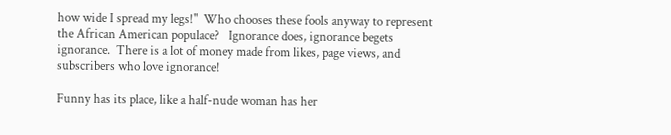how wide I spread my legs!"  Who chooses these fools anyway to represent the African American populace?   Ignorance does, ignorance begets ignorance.  There is a lot of money made from likes, page views, and subscribers who love ignorance!

Funny has its place, like a half-nude woman has her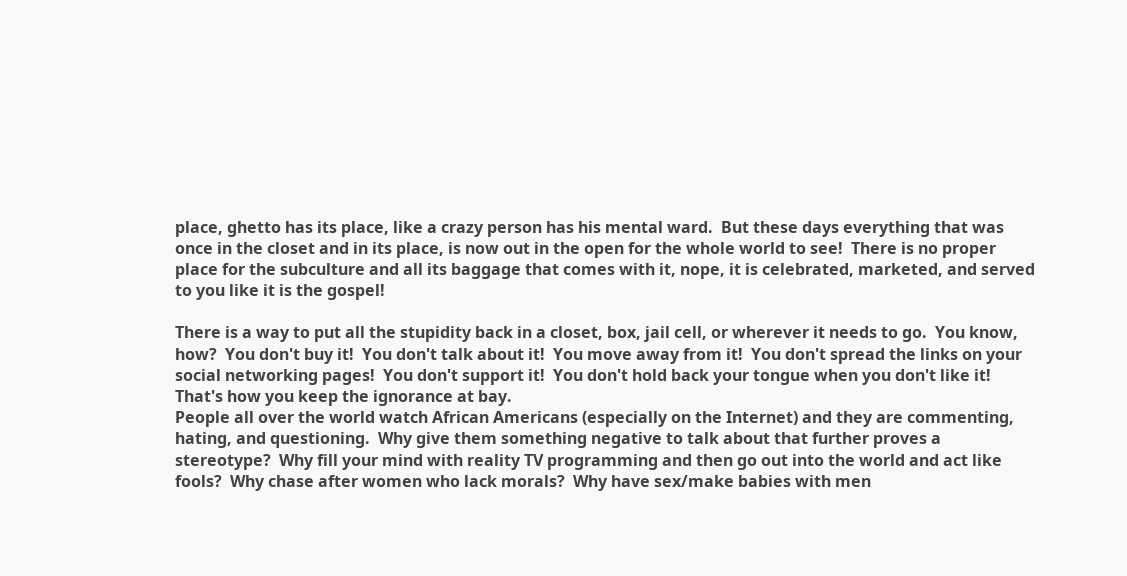place, ghetto has its place, like a crazy person has his mental ward.  But these days everything that was once in the closet and in its place, is now out in the open for the whole world to see!  There is no proper place for the subculture and all its baggage that comes with it, nope, it is celebrated, marketed, and served to you like it is the gospel!

There is a way to put all the stupidity back in a closet, box, jail cell, or wherever it needs to go.  You know, how?  You don't buy it!  You don't talk about it!  You move away from it!  You don't spread the links on your social networking pages!  You don't support it!  You don't hold back your tongue when you don't like it!  That's how you keep the ignorance at bay.
People all over the world watch African Americans (especially on the Internet) and they are commenting, hating, and questioning.  Why give them something negative to talk about that further proves a stereotype?  Why fill your mind with reality TV programming and then go out into the world and act like fools?  Why chase after women who lack morals?  Why have sex/make babies with men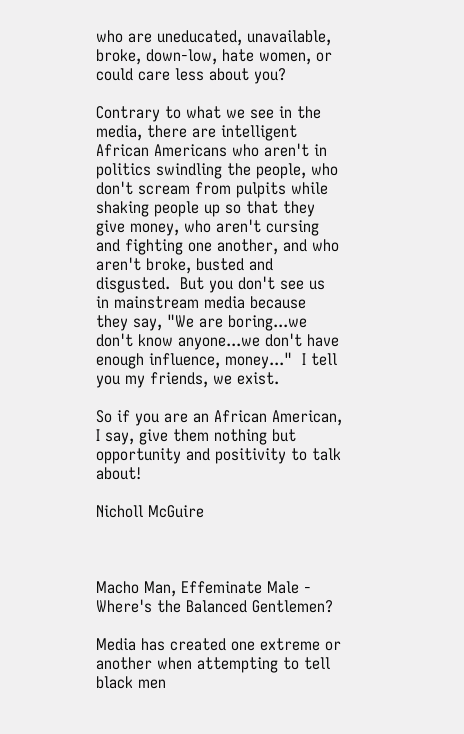who are uneducated, unavailable, broke, down-low, hate women, or could care less about you?

Contrary to what we see in the media, there are intelligent African Americans who aren't in politics swindling the people, who don't scream from pulpits while shaking people up so that they give money, who aren't cursing and fighting one another, and who aren't broke, busted and disgusted.  But you don't see us in mainstream media because they say, "We are boring...we don't know anyone...we don't have enough influence, money..."  I tell you my friends, we exist.

So if you are an African American, I say, give them nothing but opportunity and positivity to talk about!

Nicholl McGuire



Macho Man, Effeminate Male - Where's the Balanced Gentlemen?

Media has created one extreme or another when attempting to tell black men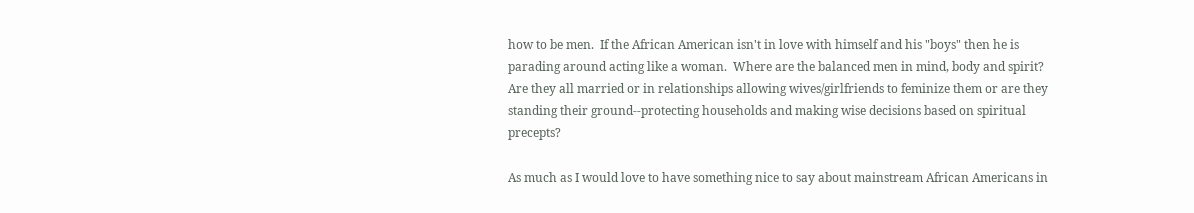how to be men.  If the African American isn't in love with himself and his "boys" then he is parading around acting like a woman.  Where are the balanced men in mind, body and spirit?  Are they all married or in relationships allowing wives/girlfriends to feminize them or are they standing their ground--protecting households and making wise decisions based on spiritual precepts?

As much as I would love to have something nice to say about mainstream African Americans in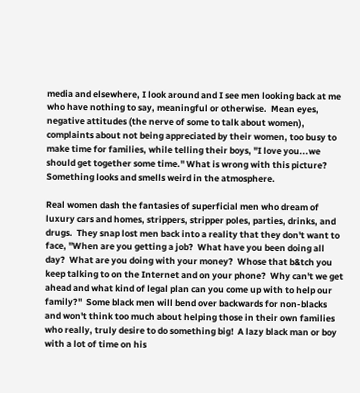media and elsewhere, I look around and I see men looking back at me who have nothing to say, meaningful or otherwise.  Mean eyes, negative attitudes (the nerve of some to talk about women), complaints about not being appreciated by their women, too busy to make time for families, while telling their boys, "I love you...we should get together some time." What is wrong with this picture?  Something looks and smells weird in the atmosphere.

Real women dash the fantasies of superficial men who dream of luxury cars and homes, strippers, stripper poles, parties, drinks, and drugs.  They snap lost men back into a reality that they don't want to face, "When are you getting a job?  What have you been doing all day?  What are you doing with your money?  Whose that b&tch you keep talking to on the Internet and on your phone?  Why can't we get ahead and what kind of legal plan can you come up with to help our family?"  Some black men will bend over backwards for non-blacks and won't think too much about helping those in their own families who really, truly desire to do something big!  A lazy black man or boy with a lot of time on his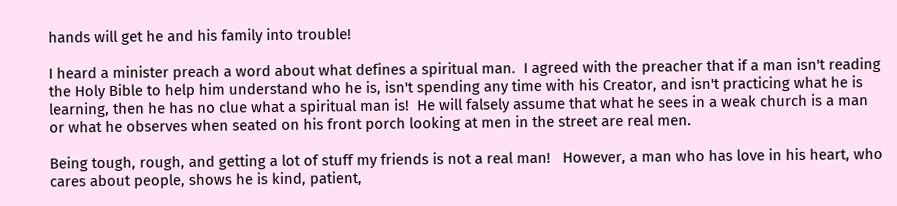hands will get he and his family into trouble!

I heard a minister preach a word about what defines a spiritual man.  I agreed with the preacher that if a man isn't reading the Holy Bible to help him understand who he is, isn't spending any time with his Creator, and isn't practicing what he is learning, then he has no clue what a spiritual man is!  He will falsely assume that what he sees in a weak church is a man or what he observes when seated on his front porch looking at men in the street are real men.

Being tough, rough, and getting a lot of stuff my friends is not a real man!   However, a man who has love in his heart, who cares about people, shows he is kind, patient,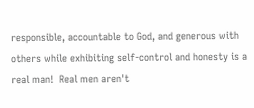responsible, accountable to God, and generous with others while exhibiting self-control and honesty is a real man!  Real men aren't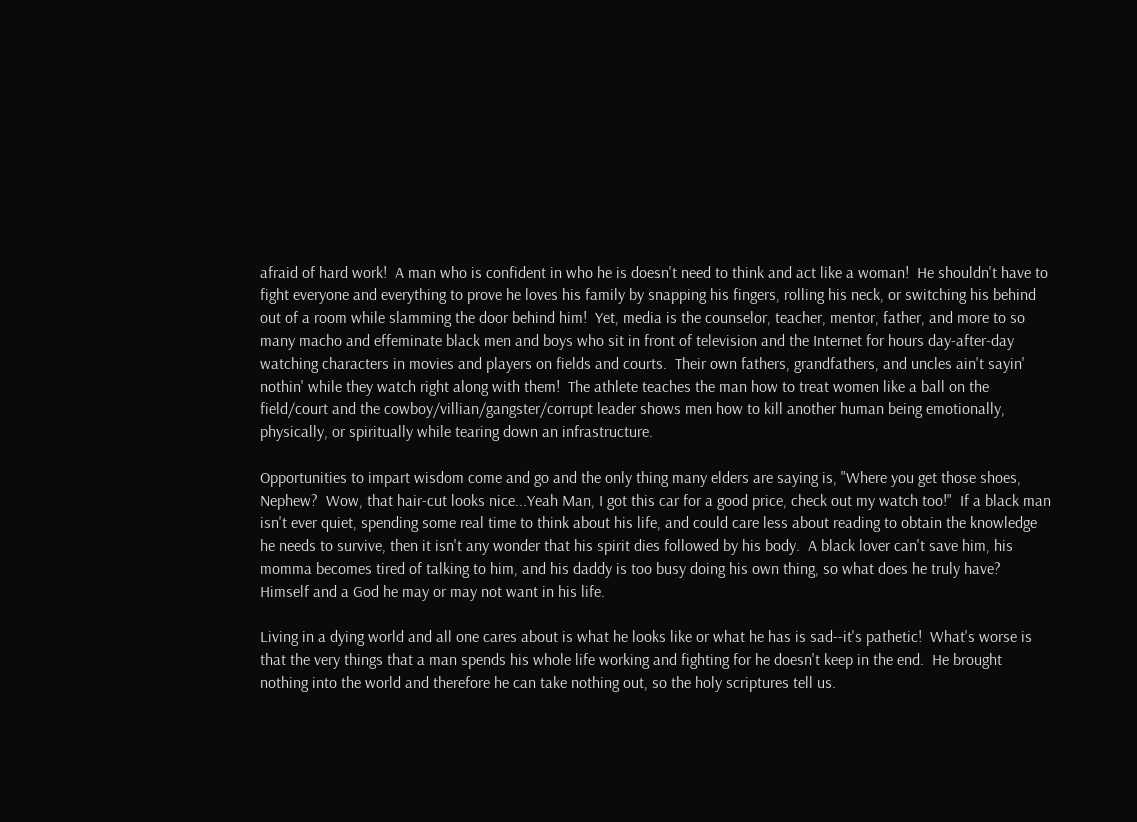afraid of hard work!  A man who is confident in who he is doesn't need to think and act like a woman!  He shouldn't have to fight everyone and everything to prove he loves his family by snapping his fingers, rolling his neck, or switching his behind out of a room while slamming the door behind him!  Yet, media is the counselor, teacher, mentor, father, and more to so many macho and effeminate black men and boys who sit in front of television and the Internet for hours day-after-day watching characters in movies and players on fields and courts.  Their own fathers, grandfathers, and uncles ain't sayin' nothin' while they watch right along with them!  The athlete teaches the man how to treat women like a ball on the field/court and the cowboy/villian/gangster/corrupt leader shows men how to kill another human being emotionally, physically, or spiritually while tearing down an infrastructure.

Opportunities to impart wisdom come and go and the only thing many elders are saying is, "Where you get those shoes, Nephew?  Wow, that hair-cut looks nice...Yeah Man, I got this car for a good price, check out my watch too!"  If a black man isn't ever quiet, spending some real time to think about his life, and could care less about reading to obtain the knowledge he needs to survive, then it isn't any wonder that his spirit dies followed by his body.  A black lover can't save him, his momma becomes tired of talking to him, and his daddy is too busy doing his own thing, so what does he truly have?  Himself and a God he may or may not want in his life.

Living in a dying world and all one cares about is what he looks like or what he has is sad--it's pathetic!  What's worse is that the very things that a man spends his whole life working and fighting for he doesn't keep in the end.  He brought nothing into the world and therefore he can take nothing out, so the holy scriptures tell us.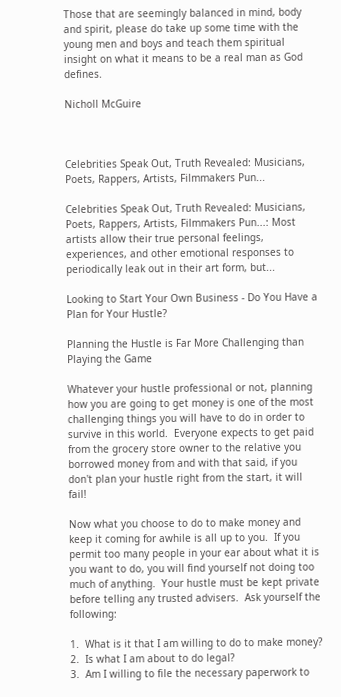Those that are seemingly balanced in mind, body and spirit, please do take up some time with the young men and boys and teach them spiritual insight on what it means to be a real man as God defines.

Nicholl McGuire



Celebrities Speak Out, Truth Revealed: Musicians, Poets, Rappers, Artists, Filmmakers Pun...

Celebrities Speak Out, Truth Revealed: Musicians, Poets, Rappers, Artists, Filmmakers Pun...: Most artists allow their true personal feelings, experiences, and other emotional responses to periodically leak out in their art form, but...

Looking to Start Your Own Business - Do You Have a Plan for Your Hustle?

Planning the Hustle is Far More Challenging than Playing the Game

Whatever your hustle professional or not, planning how you are going to get money is one of the most challenging things you will have to do in order to survive in this world.  Everyone expects to get paid from the grocery store owner to the relative you borrowed money from and with that said, if you don't plan your hustle right from the start, it will fail!

Now what you choose to do to make money and keep it coming for awhile is all up to you.  If you permit too many people in your ear about what it is you want to do, you will find yourself not doing too much of anything.  Your hustle must be kept private before telling any trusted advisers.  Ask yourself the following:

1.  What is it that I am willing to do to make money?
2.  Is what I am about to do legal?
3.  Am I willing to file the necessary paperwork to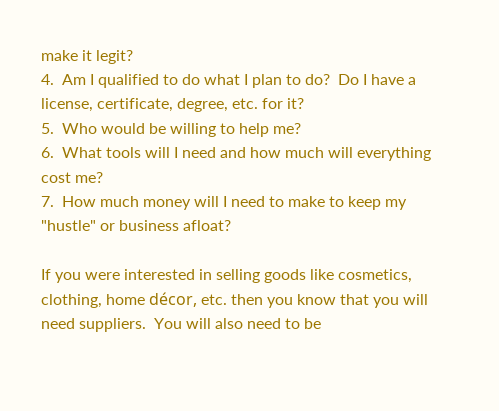make it legit?
4.  Am I qualified to do what I plan to do?  Do I have a license, certificate, degree, etc. for it?
5.  Who would be willing to help me?
6.  What tools will I need and how much will everything cost me?
7.  How much money will I need to make to keep my "hustle" or business afloat?

If you were interested in selling goods like cosmetics, clothing, home décor, etc. then you know that you will need suppliers.  You will also need to be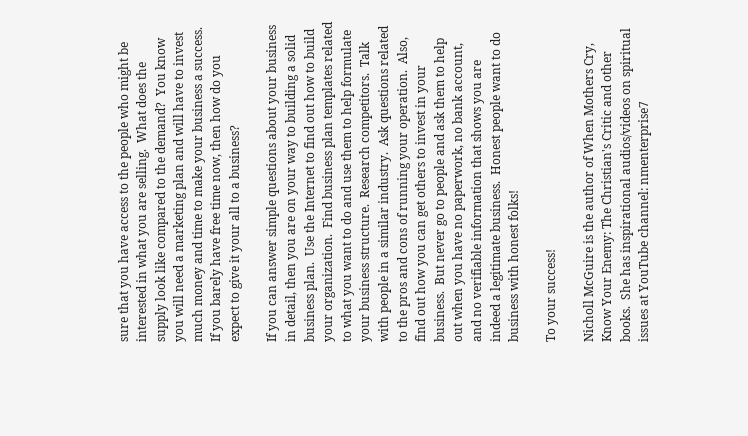sure that you have access to the people who might be interested in what you are selling.  What does the supply look like compared to the demand?  You know you will need a marketing plan and will have to invest much money and time to make your business a success.  If you barely have free time now, then how do you expect to give it your all to a business?

If you can answer simple questions about your business in detail, then you are on your way to building a solid business plan.  Use the Internet to find out how to build your organization.  Find business plan templates related to what you want to do and use them to help formulate your business structure.  Research competitors.  Talk with people in a similar industry.  Ask questions related to the pros and cons of running your operation.  Also, find out how you can get others to invest in your business.  But never go to people and ask them to help out when you have no paperwork, no bank account, and no verifiable information that shows you are indeed a legitimate business.  Honest people want to do business with honest folks!

To your success!

Nicholl McGuire is the author of When Mothers Cry, Know Your Enemy: The Christian's Critic and other books.  She has inspirational audios/videos on spiritual issues at YouTube channel: nmenterprise7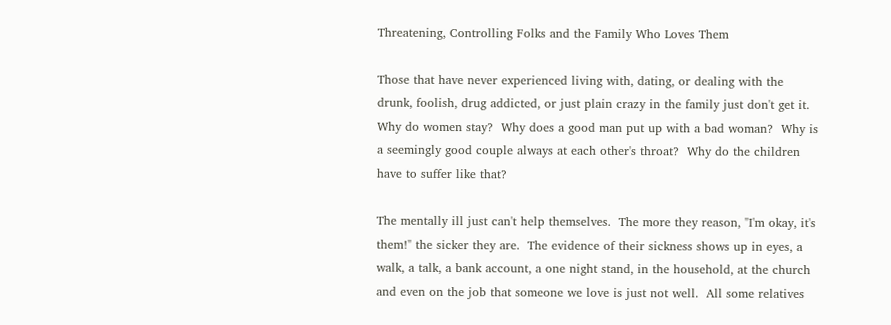Threatening, Controlling Folks and the Family Who Loves Them

Those that have never experienced living with, dating, or dealing with the drunk, foolish, drug addicted, or just plain crazy in the family just don't get it.  Why do women stay?  Why does a good man put up with a bad woman?  Why is a seemingly good couple always at each other's throat?  Why do the children have to suffer like that?

The mentally ill just can't help themselves.  The more they reason, "I'm okay, it's them!" the sicker they are.  The evidence of their sickness shows up in eyes, a walk, a talk, a bank account, a one night stand, in the household, at the church and even on the job that someone we love is just not well.  All some relatives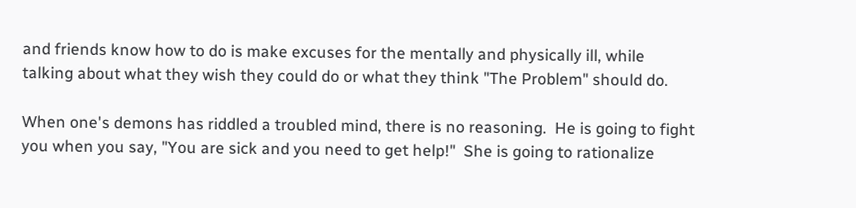and friends know how to do is make excuses for the mentally and physically ill, while talking about what they wish they could do or what they think "The Problem" should do.

When one's demons has riddled a troubled mind, there is no reasoning.  He is going to fight you when you say, "You are sick and you need to get help!"  She is going to rationalize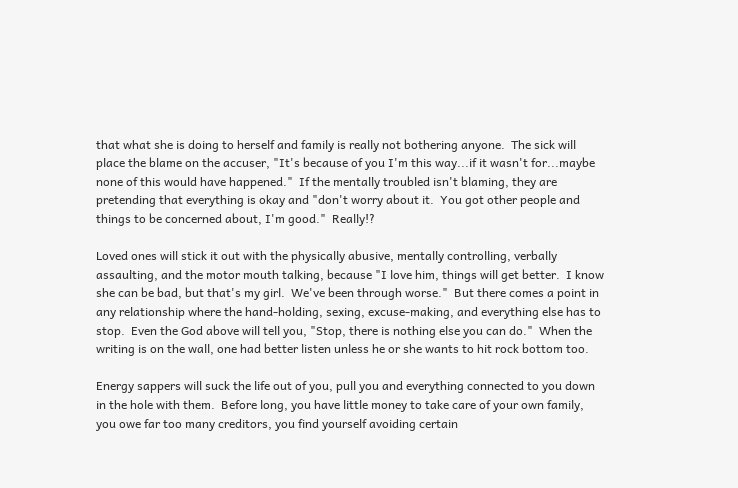that what she is doing to herself and family is really not bothering anyone.  The sick will place the blame on the accuser, "It's because of you I'm this way...if it wasn't for...maybe none of this would have happened."  If the mentally troubled isn't blaming, they are pretending that everything is okay and "don't worry about it.  You got other people and things to be concerned about, I'm good."  Really!?

Loved ones will stick it out with the physically abusive, mentally controlling, verbally assaulting, and the motor mouth talking, because "I love him, things will get better.  I know she can be bad, but that's my girl.  We've been through worse."  But there comes a point in any relationship where the hand-holding, sexing, excuse-making, and everything else has to stop.  Even the God above will tell you, "Stop, there is nothing else you can do."  When the writing is on the wall, one had better listen unless he or she wants to hit rock bottom too.

Energy sappers will suck the life out of you, pull you and everything connected to you down in the hole with them.  Before long, you have little money to take care of your own family, you owe far too many creditors, you find yourself avoiding certain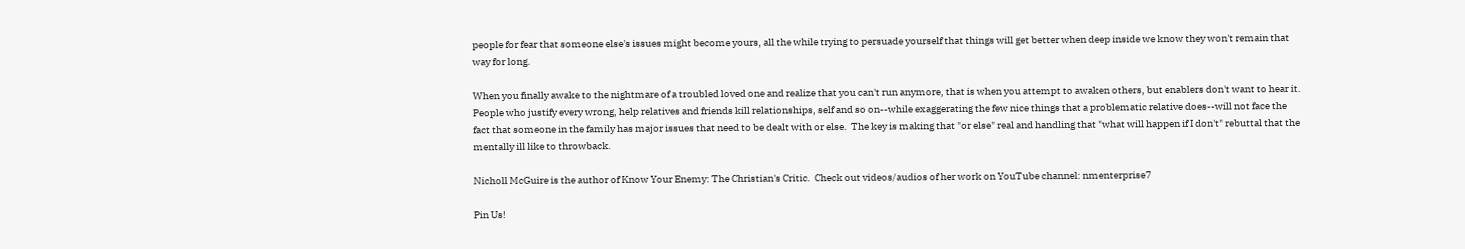people for fear that someone else's issues might become yours, all the while trying to persuade yourself that things will get better when deep inside we know they won't remain that way for long.

When you finally awake to the nightmare of a troubled loved one and realize that you can't run anymore, that is when you attempt to awaken others, but enablers don't want to hear it.  People who justify every wrong, help relatives and friends kill relationships, self and so on--while exaggerating the few nice things that a problematic relative does--will not face the fact that someone in the family has major issues that need to be dealt with or else.  The key is making that "or else" real and handling that "what will happen if I don't" rebuttal that the mentally ill like to throwback.

Nicholl McGuire is the author of Know Your Enemy: The Christian's Critic.  Check out videos/audios of her work on YouTube channel: nmenterprise7

Pin Us!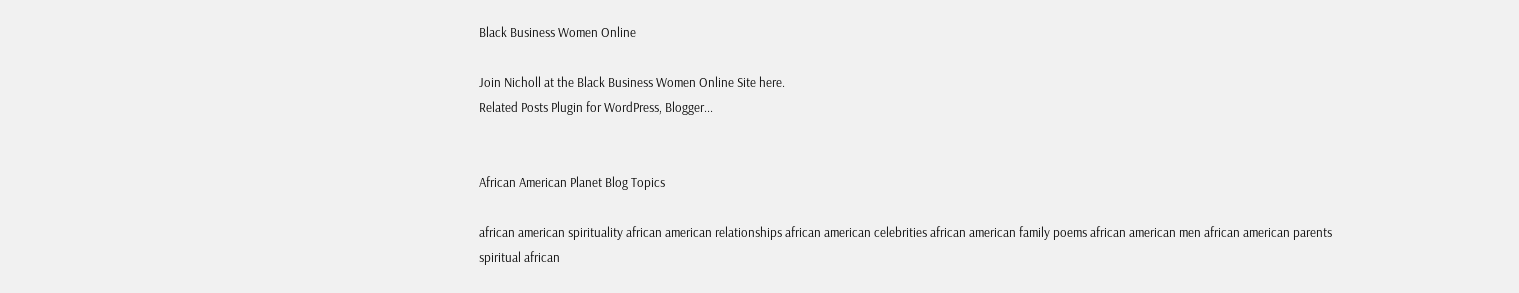Black Business Women Online

Join Nicholl at the Black Business Women Online Site here.
Related Posts Plugin for WordPress, Blogger...


African American Planet Blog Topics

african american spirituality african american relationships african american celebrities african american family poems african american men african american parents spiritual african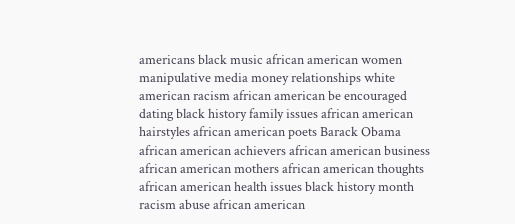americans black music african american women manipulative media money relationships white american racism african american be encouraged dating black history family issues african american hairstyles african american poets Barack Obama african american achievers african american business african american mothers african american thoughts african american health issues black history month racism abuse african american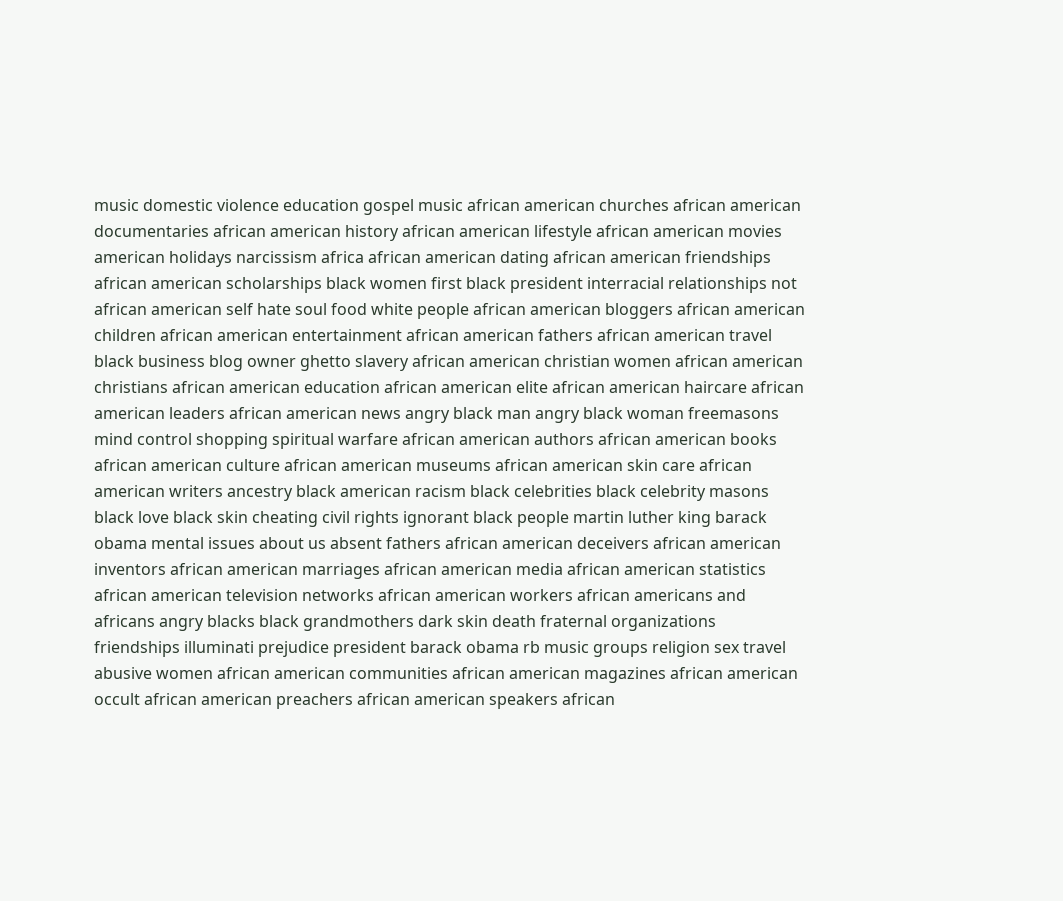music domestic violence education gospel music african american churches african american documentaries african american history african american lifestyle african american movies american holidays narcissism africa african american dating african american friendships african american scholarships black women first black president interracial relationships not african american self hate soul food white people african american bloggers african american children african american entertainment african american fathers african american travel black business blog owner ghetto slavery african american christian women african american christians african american education african american elite african american haircare african american leaders african american news angry black man angry black woman freemasons mind control shopping spiritual warfare african american authors african american books african american culture african american museums african american skin care african american writers ancestry black american racism black celebrities black celebrity masons black love black skin cheating civil rights ignorant black people martin luther king barack obama mental issues about us absent fathers african american deceivers african american inventors african american marriages african american media african american statistics african american television networks african american workers african americans and africans angry blacks black grandmothers dark skin death fraternal organizations friendships illuminati prejudice president barack obama rb music groups religion sex travel abusive women african american communities african american magazines african american occult african american preachers african american speakers african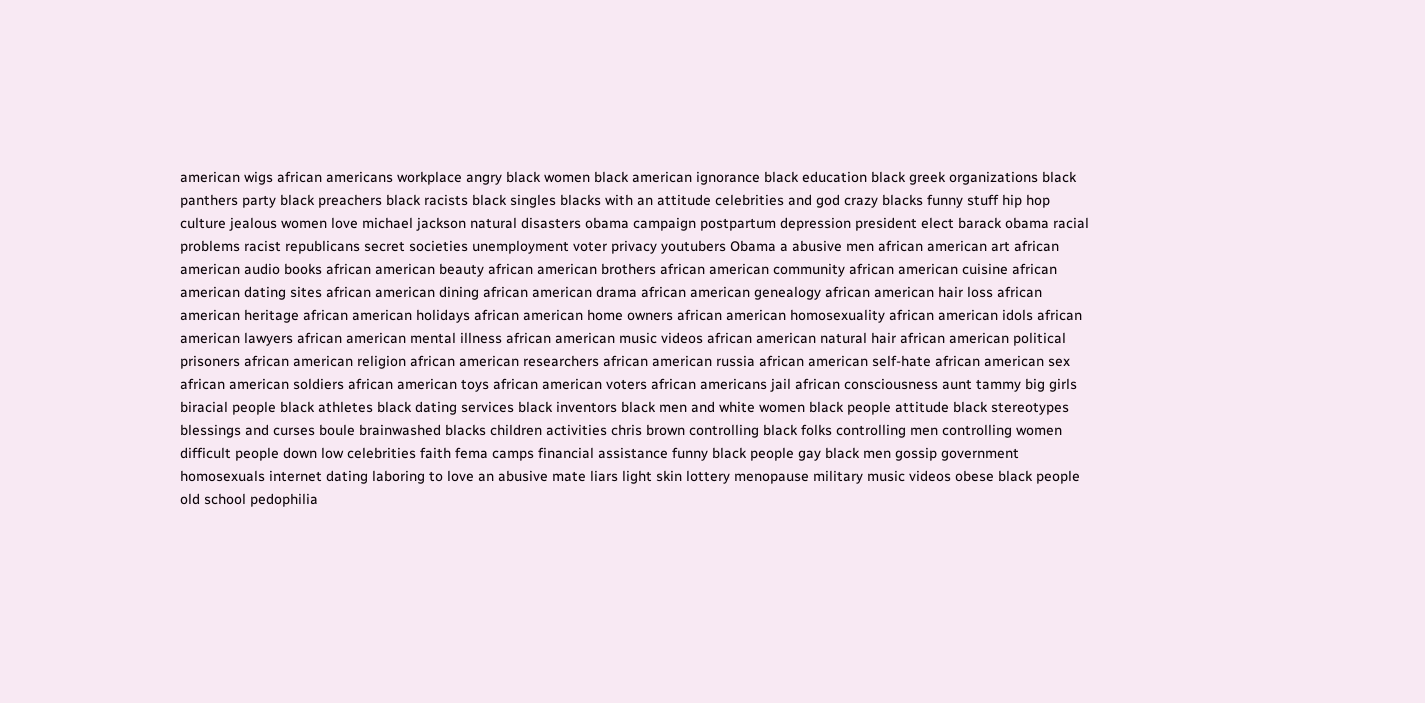american wigs african americans workplace angry black women black american ignorance black education black greek organizations black panthers party black preachers black racists black singles blacks with an attitude celebrities and god crazy blacks funny stuff hip hop culture jealous women love michael jackson natural disasters obama campaign postpartum depression president elect barack obama racial problems racist republicans secret societies unemployment voter privacy youtubers Obama a abusive men african american art african american audio books african american beauty african american brothers african american community african american cuisine african american dating sites african american dining african american drama african american genealogy african american hair loss african american heritage african american holidays african american home owners african american homosexuality african american idols african american lawyers african american mental illness african american music videos african american natural hair african american political prisoners african american religion african american researchers african american russia african american self-hate african american sex african american soldiers african american toys african american voters african americans jail african consciousness aunt tammy big girls biracial people black athletes black dating services black inventors black men and white women black people attitude black stereotypes blessings and curses boule brainwashed blacks children activities chris brown controlling black folks controlling men controlling women difficult people down low celebrities faith fema camps financial assistance funny black people gay black men gossip government homosexuals internet dating laboring to love an abusive mate liars light skin lottery menopause military music videos obese black people old school pedophilia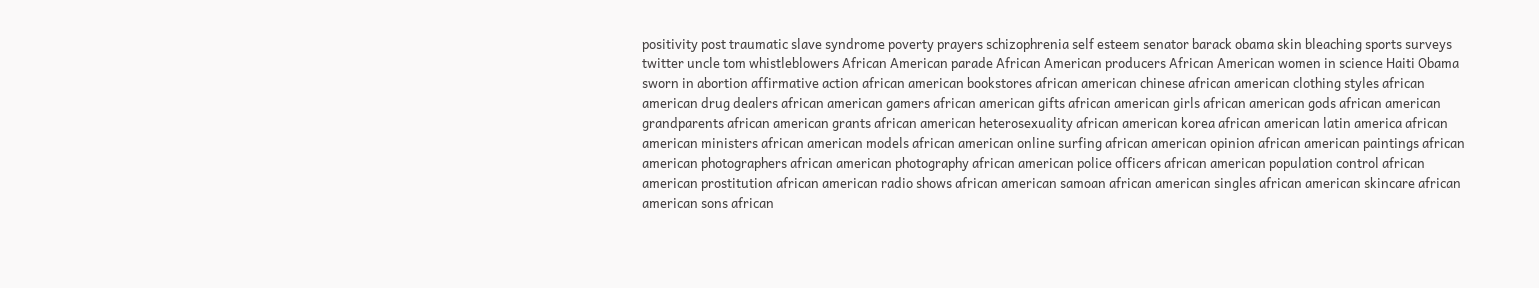positivity post traumatic slave syndrome poverty prayers schizophrenia self esteem senator barack obama skin bleaching sports surveys twitter uncle tom whistleblowers African American parade African American producers African American women in science Haiti Obama sworn in abortion affirmative action african american bookstores african american chinese african american clothing styles african american drug dealers african american gamers african american gifts african american girls african american gods african american grandparents african american grants african american heterosexuality african american korea african american latin america african american ministers african american models african american online surfing african american opinion african american paintings african american photographers african american photography african american police officers african american population control african american prostitution african american radio shows african american samoan african american singles african american skincare african american sons african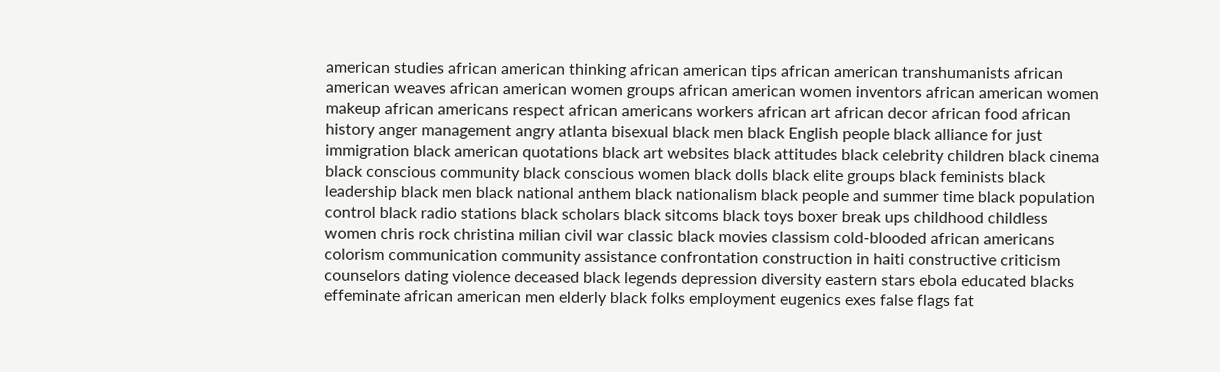american studies african american thinking african american tips african american transhumanists african american weaves african american women groups african american women inventors african american women makeup african americans respect african americans workers african art african decor african food african history anger management angry atlanta bisexual black men black English people black alliance for just immigration black american quotations black art websites black attitudes black celebrity children black cinema black conscious community black conscious women black dolls black elite groups black feminists black leadership black men black national anthem black nationalism black people and summer time black population control black radio stations black scholars black sitcoms black toys boxer break ups childhood childless women chris rock christina milian civil war classic black movies classism cold-blooded african americans colorism communication community assistance confrontation construction in haiti constructive criticism counselors dating violence deceased black legends depression diversity eastern stars ebola educated blacks effeminate african american men elderly black folks employment eugenics exes false flags fat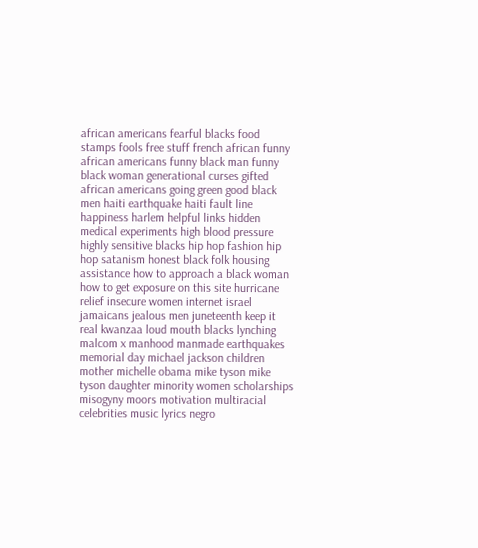african americans fearful blacks food stamps fools free stuff french african funny african americans funny black man funny black woman generational curses gifted african americans going green good black men haiti earthquake haiti fault line happiness harlem helpful links hidden medical experiments high blood pressure highly sensitive blacks hip hop fashion hip hop satanism honest black folk housing assistance how to approach a black woman how to get exposure on this site hurricane relief insecure women internet israel jamaicans jealous men juneteenth keep it real kwanzaa loud mouth blacks lynching malcom x manhood manmade earthquakes memorial day michael jackson children mother michelle obama mike tyson mike tyson daughter minority women scholarships misogyny moors motivation multiracial celebrities music lyrics negro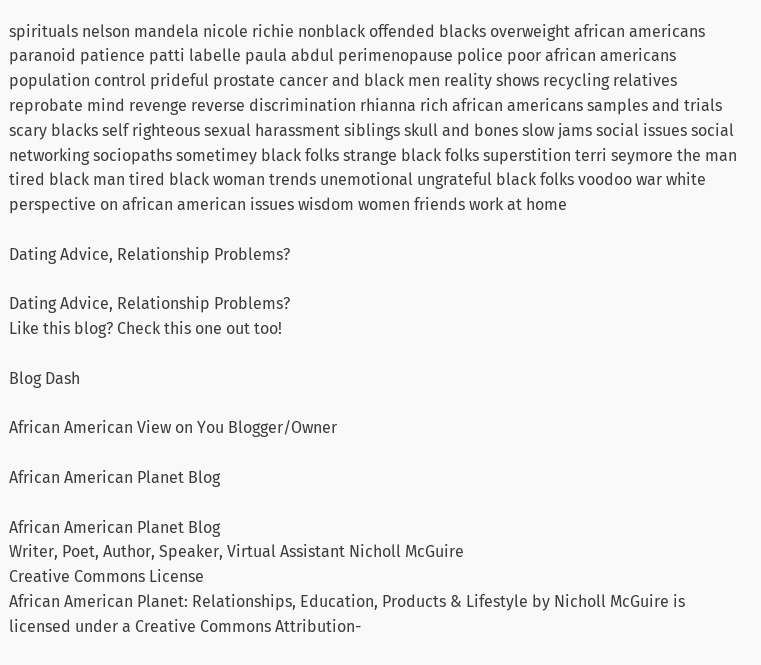spirituals nelson mandela nicole richie nonblack offended blacks overweight african americans paranoid patience patti labelle paula abdul perimenopause police poor african americans population control prideful prostate cancer and black men reality shows recycling relatives reprobate mind revenge reverse discrimination rhianna rich african americans samples and trials scary blacks self righteous sexual harassment siblings skull and bones slow jams social issues social networking sociopaths sometimey black folks strange black folks superstition terri seymore the man tired black man tired black woman trends unemotional ungrateful black folks voodoo war white perspective on african american issues wisdom women friends work at home

Dating Advice, Relationship Problems?

Dating Advice, Relationship Problems?
Like this blog? Check this one out too!

Blog Dash

African American View on You Blogger/Owner

African American Planet Blog

African American Planet Blog
Writer, Poet, Author, Speaker, Virtual Assistant Nicholl McGuire
Creative Commons License
African American Planet: Relationships, Education, Products & Lifestyle by Nicholl McGuire is licensed under a Creative Commons Attribution-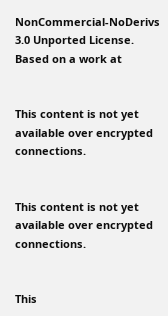NonCommercial-NoDerivs 3.0 Unported License.
Based on a work at


This content is not yet available over encrypted connections.


This content is not yet available over encrypted connections.


This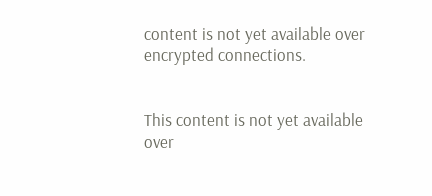content is not yet available over encrypted connections.


This content is not yet available over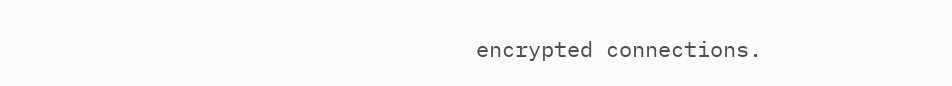encrypted connections.